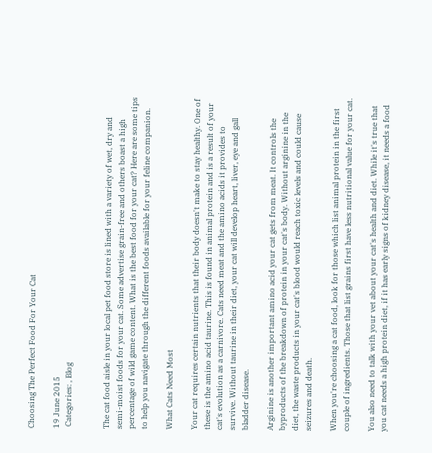Choosing The Perfect Food For Your Cat

19 June 2015
 Categories: , Blog


The cat food aisle in your local pet food store is lined with a variety of wet, dry and semi-moist foods for your cat. Some advertise grain-free and others boast a high percentage of wild game content. What is the best food for your cat? Here are some tips to help you navigate through the different foods available for your feline companion.

What Cats Need Most

Your cat requires certain nutrients that their body doesn't make to stay healthy. One of these is the amino acid taurine. This is found in animal protein and is a result of your cat's evolution as a carnivore. Cats need meat and the amino acids it provides to survive. Without taurine in their diet, your cat will develop heart, liver, eye and gall bladder disease.

Arginine is another important amino acid your cat gets from meat. It controls the byproducts of the breakdown of protein in your cat's body. Without arginine in the diet, the waste products in your cat's blood would reach toxic levels and could cause seizures and death.

When you're choosing a cat food, look for those which list animal protein in the first couple of ingredients. Those that list grains first have less nutritional value for your cat.

You also need to talk with your vet about your cat's health and diet. While it's true that you cat needs a high protein diet, if it has early signs of kidney disease, it needs a food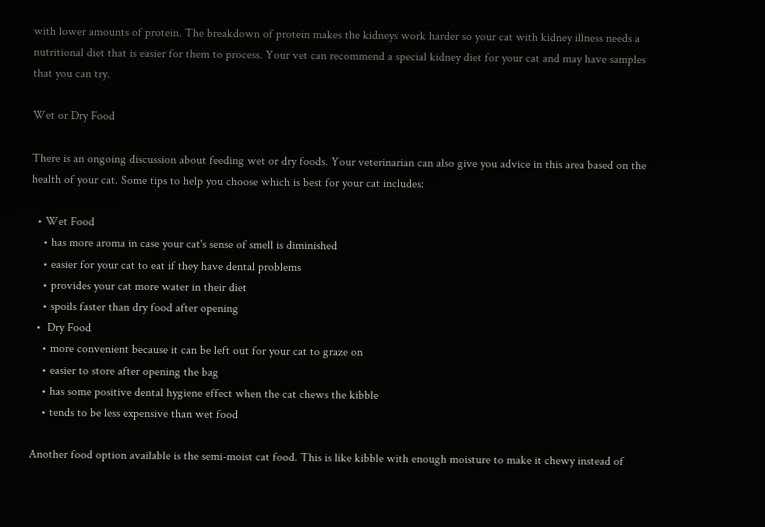with lower amounts of protein. The breakdown of protein makes the kidneys work harder so your cat with kidney illness needs a nutritional diet that is easier for them to process. Your vet can recommend a special kidney diet for your cat and may have samples that you can try.

Wet or Dry Food

There is an ongoing discussion about feeding wet or dry foods. Your veterinarian can also give you advice in this area based on the health of your cat. Some tips to help you choose which is best for your cat includes:

  • Wet Food
    • has more aroma in case your cat's sense of smell is diminished
    • easier for your cat to eat if they have dental problems
    • provides your cat more water in their diet
    • spoils faster than dry food after opening
  •  Dry Food
    • more convenient because it can be left out for your cat to graze on
    • easier to store after opening the bag
    • has some positive dental hygiene effect when the cat chews the kibble
    • tends to be less expensive than wet food

Another food option available is the semi-moist cat food. This is like kibble with enough moisture to make it chewy instead of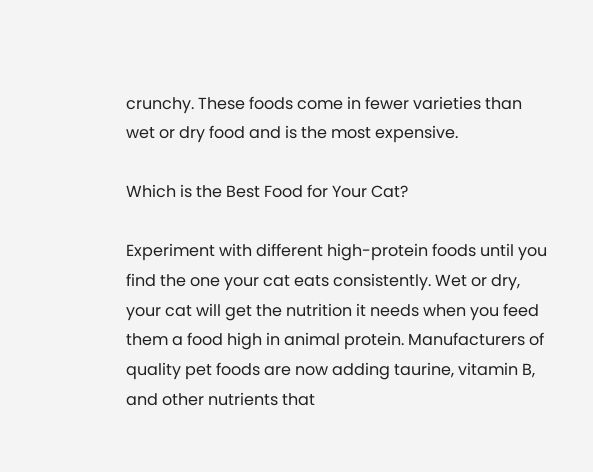crunchy. These foods come in fewer varieties than wet or dry food and is the most expensive.

Which is the Best Food for Your Cat?

Experiment with different high-protein foods until you find the one your cat eats consistently. Wet or dry, your cat will get the nutrition it needs when you feed them a food high in animal protein. Manufacturers of quality pet foods are now adding taurine, vitamin B, and other nutrients that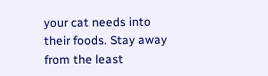your cat needs into their foods. Stay away from the least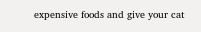expensive foods and give your cat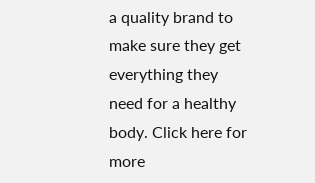a quality brand to make sure they get everything they need for a healthy body. Click here for more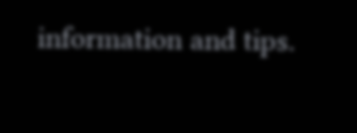information and tips.